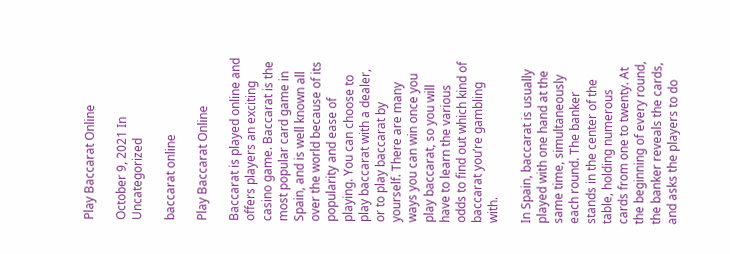Play Baccarat Online

October 9, 2021 In Uncategorized

baccarat online

Play Baccarat Online

Baccarat is played online and offers players an exciting casino game. Baccarat is the most popular card game in Spain, and is well known all over the world because of its popularity and ease of playing. You can choose to play baccarat with a dealer, or to play baccarat by yourself. There are many ways you can win once you play baccarat, so you will have to learn the various odds to find out which kind of baccarat you’re gambling with.

In Spain, baccarat is usually played with one hand at the same time, simultaneously each round. The banker stands in the center of the table, holding numerous cards from one to twenty. At the beginning of every round, the banker reveals the cards, and asks the players to do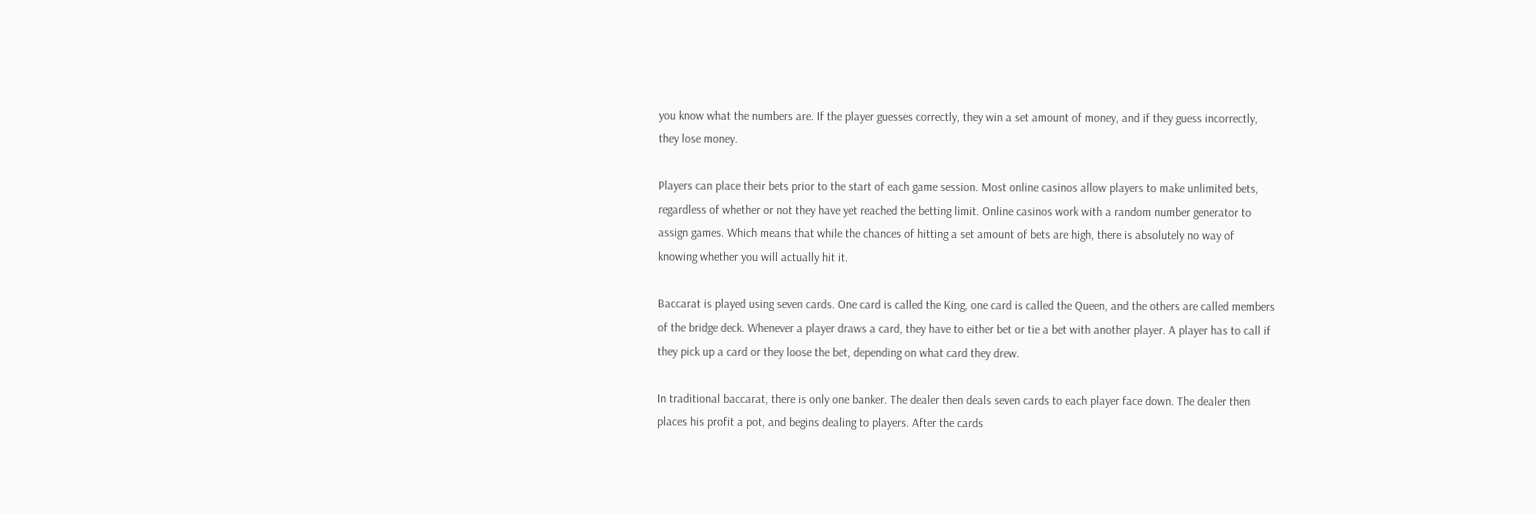you know what the numbers are. If the player guesses correctly, they win a set amount of money, and if they guess incorrectly, they lose money.

Players can place their bets prior to the start of each game session. Most online casinos allow players to make unlimited bets, regardless of whether or not they have yet reached the betting limit. Online casinos work with a random number generator to assign games. Which means that while the chances of hitting a set amount of bets are high, there is absolutely no way of knowing whether you will actually hit it.

Baccarat is played using seven cards. One card is called the King, one card is called the Queen, and the others are called members of the bridge deck. Whenever a player draws a card, they have to either bet or tie a bet with another player. A player has to call if they pick up a card or they loose the bet, depending on what card they drew.

In traditional baccarat, there is only one banker. The dealer then deals seven cards to each player face down. The dealer then places his profit a pot, and begins dealing to players. After the cards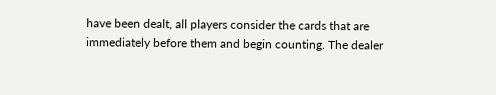have been dealt, all players consider the cards that are immediately before them and begin counting. The dealer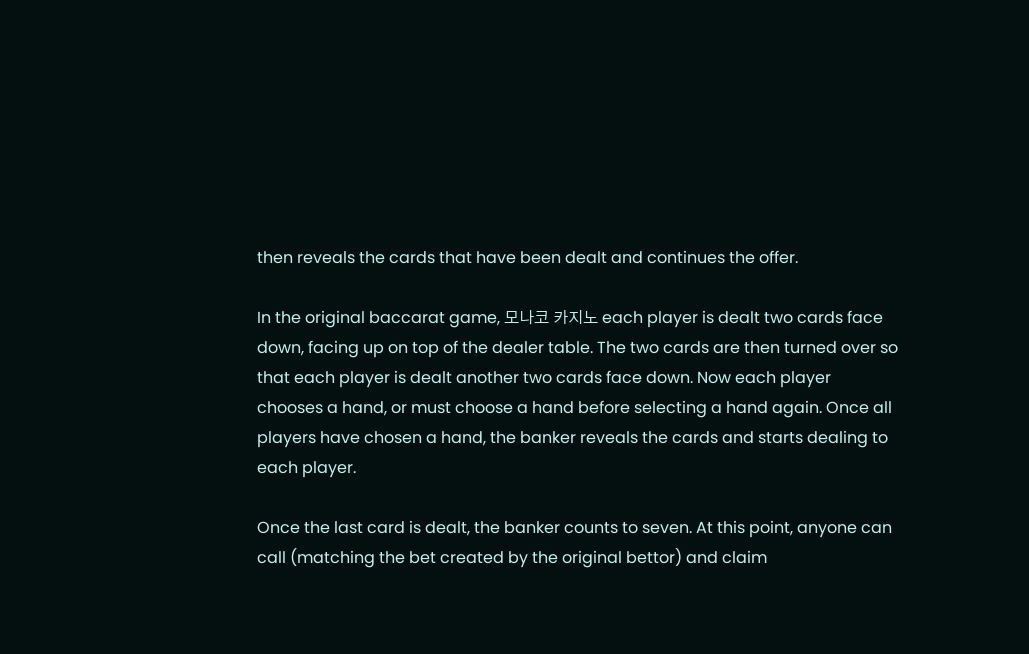then reveals the cards that have been dealt and continues the offer.

In the original baccarat game, 모나코 카지노 each player is dealt two cards face down, facing up on top of the dealer table. The two cards are then turned over so that each player is dealt another two cards face down. Now each player chooses a hand, or must choose a hand before selecting a hand again. Once all players have chosen a hand, the banker reveals the cards and starts dealing to each player.

Once the last card is dealt, the banker counts to seven. At this point, anyone can call (matching the bet created by the original bettor) and claim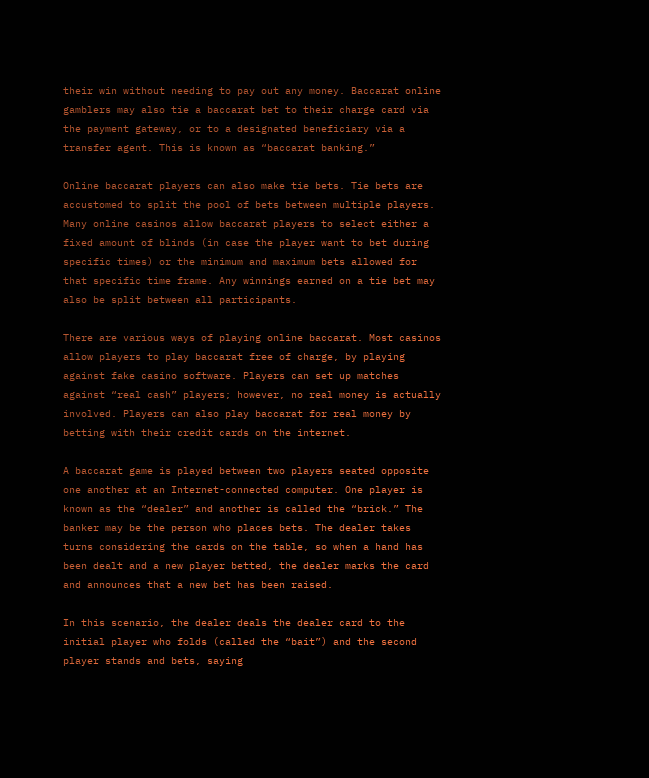their win without needing to pay out any money. Baccarat online gamblers may also tie a baccarat bet to their charge card via the payment gateway, or to a designated beneficiary via a transfer agent. This is known as “baccarat banking.”

Online baccarat players can also make tie bets. Tie bets are accustomed to split the pool of bets between multiple players. Many online casinos allow baccarat players to select either a fixed amount of blinds (in case the player want to bet during specific times) or the minimum and maximum bets allowed for that specific time frame. Any winnings earned on a tie bet may also be split between all participants.

There are various ways of playing online baccarat. Most casinos allow players to play baccarat free of charge, by playing against fake casino software. Players can set up matches against “real cash” players; however, no real money is actually involved. Players can also play baccarat for real money by betting with their credit cards on the internet.

A baccarat game is played between two players seated opposite one another at an Internet-connected computer. One player is known as the “dealer” and another is called the “brick.” The banker may be the person who places bets. The dealer takes turns considering the cards on the table, so when a hand has been dealt and a new player betted, the dealer marks the card and announces that a new bet has been raised.

In this scenario, the dealer deals the dealer card to the initial player who folds (called the “bait”) and the second player stands and bets, saying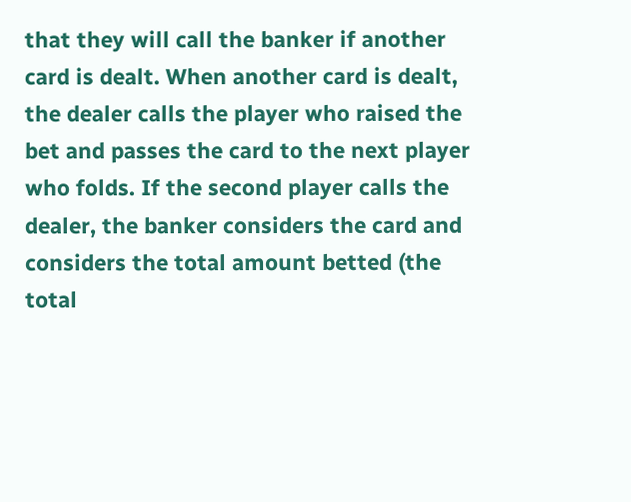that they will call the banker if another card is dealt. When another card is dealt, the dealer calls the player who raised the bet and passes the card to the next player who folds. If the second player calls the dealer, the banker considers the card and considers the total amount betted (the total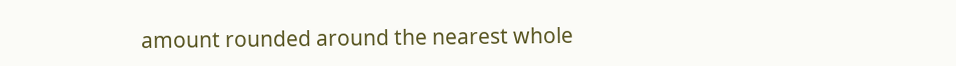amount rounded around the nearest whole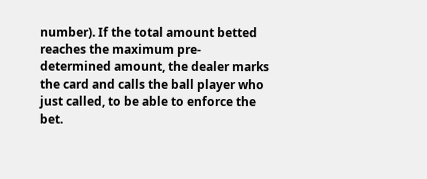number). If the total amount betted reaches the maximum pre-determined amount, the dealer marks the card and calls the ball player who just called, to be able to enforce the bet.